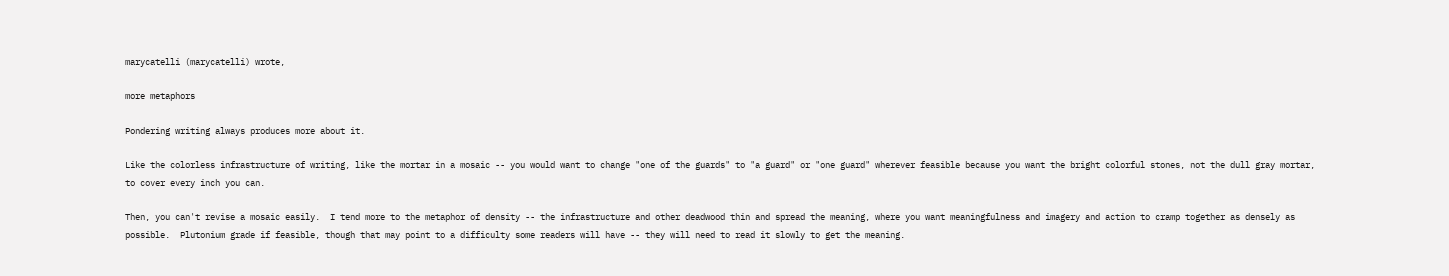marycatelli (marycatelli) wrote,

more metaphors

Pondering writing always produces more about it.

Like the colorless infrastructure of writing, like the mortar in a mosaic -- you would want to change "one of the guards" to "a guard" or "one guard" wherever feasible because you want the bright colorful stones, not the dull gray mortar, to cover every inch you can.

Then, you can't revise a mosaic easily.  I tend more to the metaphor of density -- the infrastructure and other deadwood thin and spread the meaning, where you want meaningfulness and imagery and action to cramp together as densely as possible.  Plutonium grade if feasible, though that may point to a difficulty some readers will have -- they will need to read it slowly to get the meaning.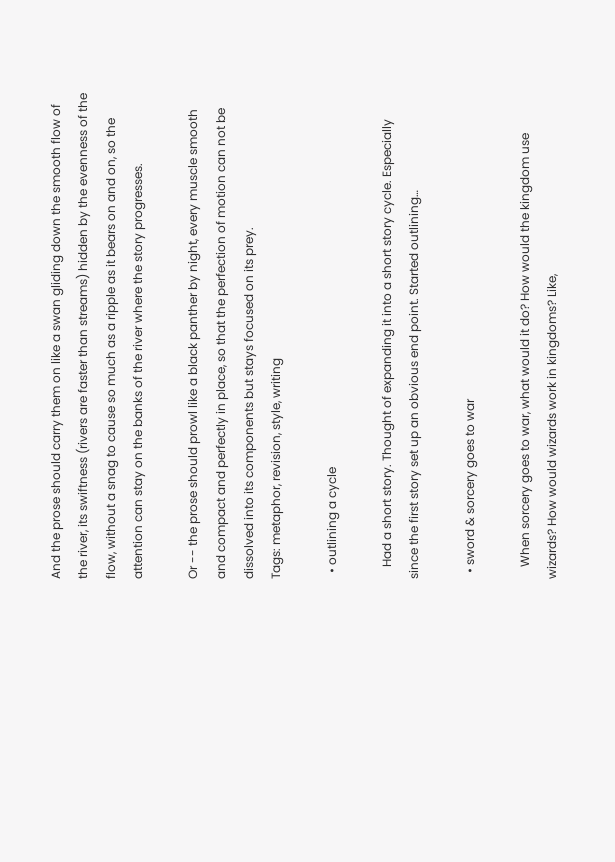And the prose should carry them on like a swan gliding down the smooth flow of the river, its swiftness (rivers are faster than streams) hidden by the evenness of the flow, without a snag to cause so much as a ripple as it bears on and on, so the attention can stay on the banks of the river where the story progresses.

Or -- the prose should prowl like a black panther by night, every muscle smooth and compact and perfectly in place, so that the perfection of motion can not be dissolved into its components but stays focused on its prey.
Tags: metaphor, revision, style, writing

  • outlining a cycle

    Had a short story. Thought of expanding it into a short story cycle. Especially since the first story set up an obvious end point. Started outlining…

  • sword & sorcery goes to war

    When sorcery goes to war, what would it do? How would the kingdom use wizards? How would wizards work in kingdoms? Like,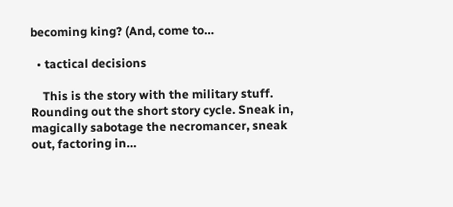becoming king? (And, come to…

  • tactical decisions

    This is the story with the military stuff. Rounding out the short story cycle. Sneak in, magically sabotage the necromancer, sneak out, factoring in…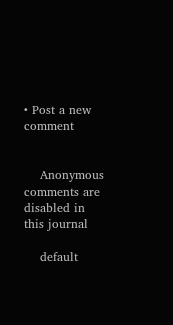• Post a new comment


    Anonymous comments are disabled in this journal

    default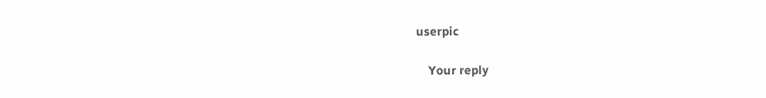userpic

    Your reply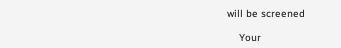will be screened

    Your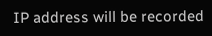IP address will be recorded